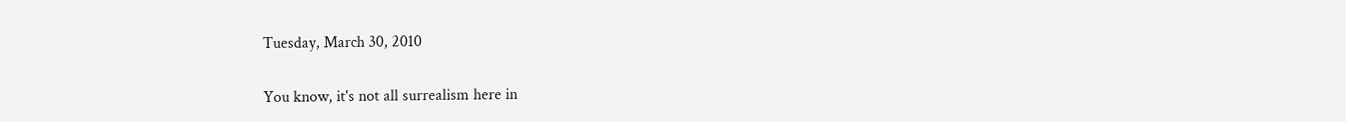Tuesday, March 30, 2010


You know, it's not all surrealism here in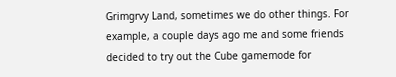Grimgrvy Land, sometimes we do other things. For example, a couple days ago me and some friends decided to try out the Cube gamemode for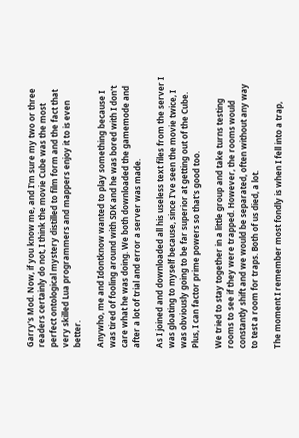Garry's Mod. Now, if you know me, and I'm sure my two or three readers certainly do not, I think the movie Cube was the most perfect ontological mystery distilled to film form and the fact that very skilled Lua programmers and mappers enjoy it to is even better.

Anywho, me and Idontknow wanted to play something because I was tired of fooling around with SDK and he was bored with I don't care what he was doing. We both downloaded the gamemode and after a lot of trial and error a server was made.

As I joined and downloaded all his useless text files from the server I was gloating to myself because, since I've seen the movie twice, I was obviously going to be far superior at getting out of the Cube. Plus, I can factor prime powers so that's good too.

We tried to stay together in a little group and take turns testing rooms to see if they were trapped. However, the rooms would constantly shift and we would be separated, often without any way to test a room for traps. Both of us died, a lot.

The moment I remember most fondly is when I fell into a trap,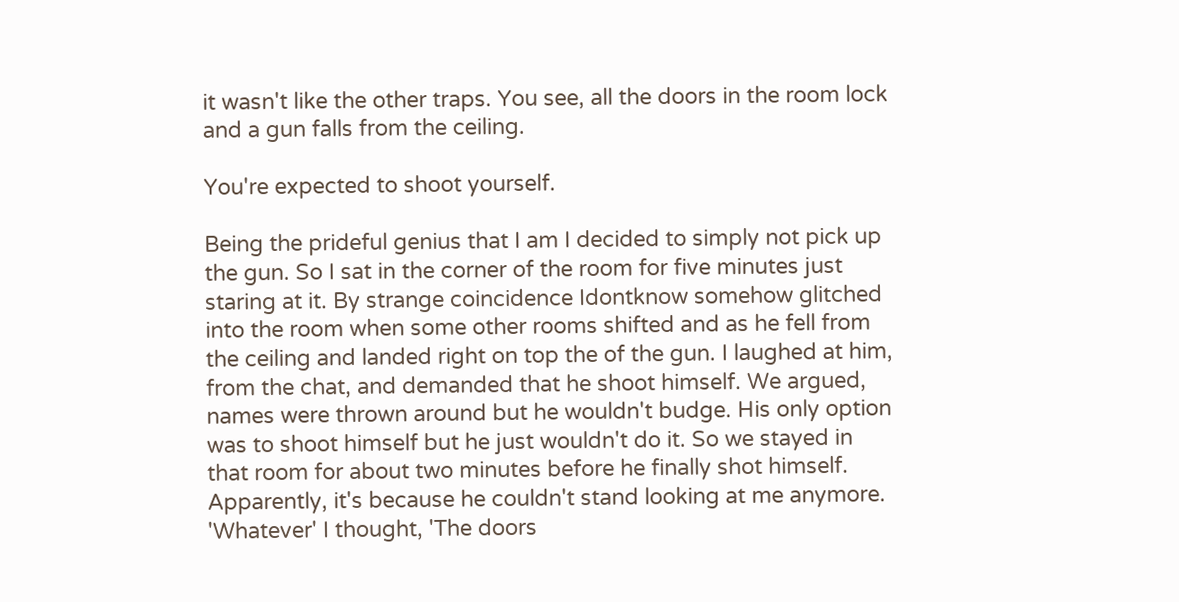it wasn't like the other traps. You see, all the doors in the room lock and a gun falls from the ceiling.

You're expected to shoot yourself.

Being the prideful genius that I am I decided to simply not pick up the gun. So I sat in the corner of the room for five minutes just staring at it. By strange coincidence Idontknow somehow glitched into the room when some other rooms shifted and as he fell from the ceiling and landed right on top the of the gun. I laughed at him, from the chat, and demanded that he shoot himself. We argued, names were thrown around but he wouldn't budge. His only option was to shoot himself but he just wouldn't do it. So we stayed in that room for about two minutes before he finally shot himself. Apparently, it's because he couldn't stand looking at me anymore. 'Whatever' I thought, 'The doors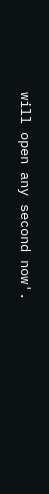will open any second now'.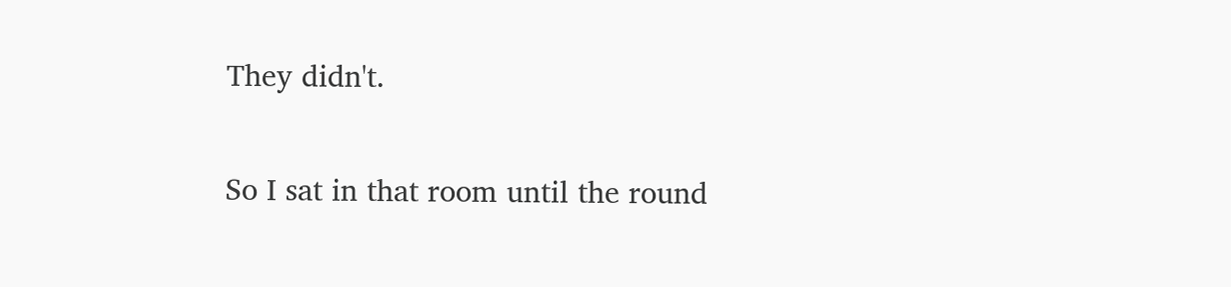They didn't.

So I sat in that room until the round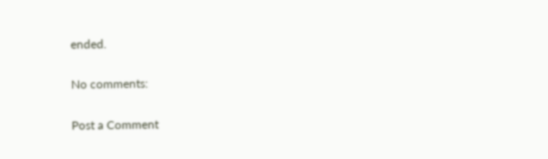ended.

No comments:

Post a Comment